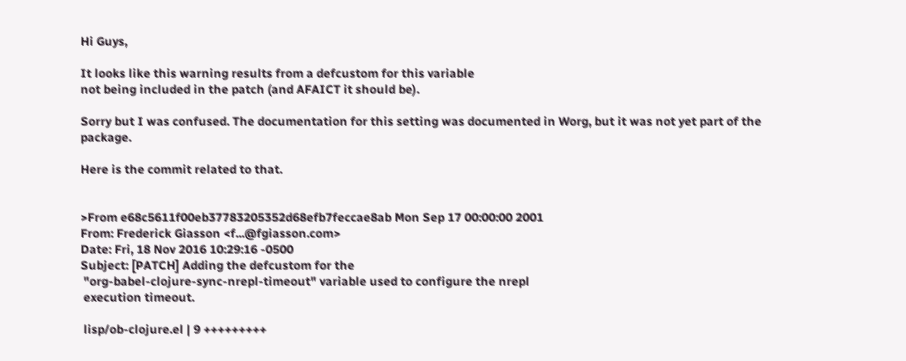Hi Guys,

It looks like this warning results from a defcustom for this variable
not being included in the patch (and AFAICT it should be).

Sorry but I was confused. The documentation for this setting was documented in Worg, but it was not yet part of the package.

Here is the commit related to that.


>From e68c5611f00eb37783205352d68efb7feccae8ab Mon Sep 17 00:00:00 2001
From: Frederick Giasson <f...@fgiasson.com>
Date: Fri, 18 Nov 2016 10:29:16 -0500
Subject: [PATCH] Adding the defcustom for the
 "org-babel-clojure-sync-nrepl-timeout" variable used to configure the nrepl
 execution timeout.

 lisp/ob-clojure.el | 9 +++++++++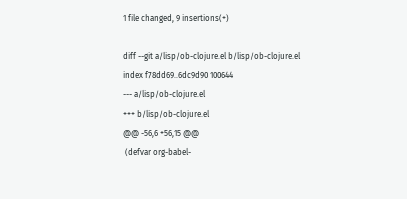1 file changed, 9 insertions(+)

diff --git a/lisp/ob-clojure.el b/lisp/ob-clojure.el
index f78dd69..6dc9d90 100644
--- a/lisp/ob-clojure.el
+++ b/lisp/ob-clojure.el
@@ -56,6 +56,15 @@
 (defvar org-babel-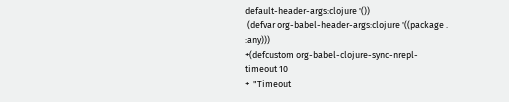default-header-args:clojure '())
 (defvar org-babel-header-args:clojure '((package . :any)))
+(defcustom org-babel-clojure-sync-nrepl-timeout 10
+  "Timeout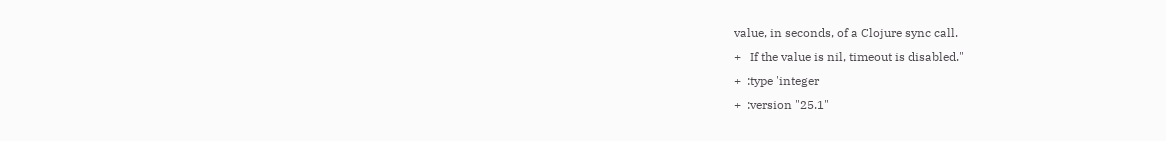value, in seconds, of a Clojure sync call.
+   If the value is nil, timeout is disabled."
+  :type 'integer
+  :version "25.1"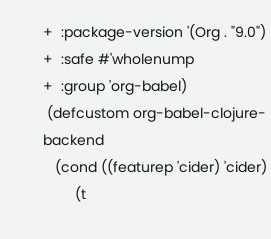+  :package-version '(Org . "9.0")
+  :safe #'wholenump
+  :group 'org-babel)
 (defcustom org-babel-clojure-backend
   (cond ((featurep 'cider) 'cider)
        (t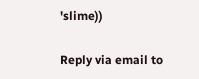'slime))

Reply via email to